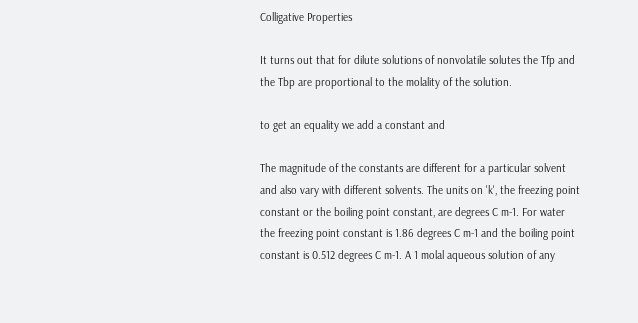Colligative Properties

It turns out that for dilute solutions of nonvolatile solutes the Tfp and the Tbp are proportional to the molality of the solution.

to get an equality we add a constant and

The magnitude of the constants are different for a particular solvent and also vary with different solvents. The units on 'k', the freezing point constant or the boiling point constant, are degrees C m-1. For water the freezing point constant is 1.86 degrees C m-1 and the boiling point constant is 0.512 degrees C m-1. A 1 molal aqueous solution of any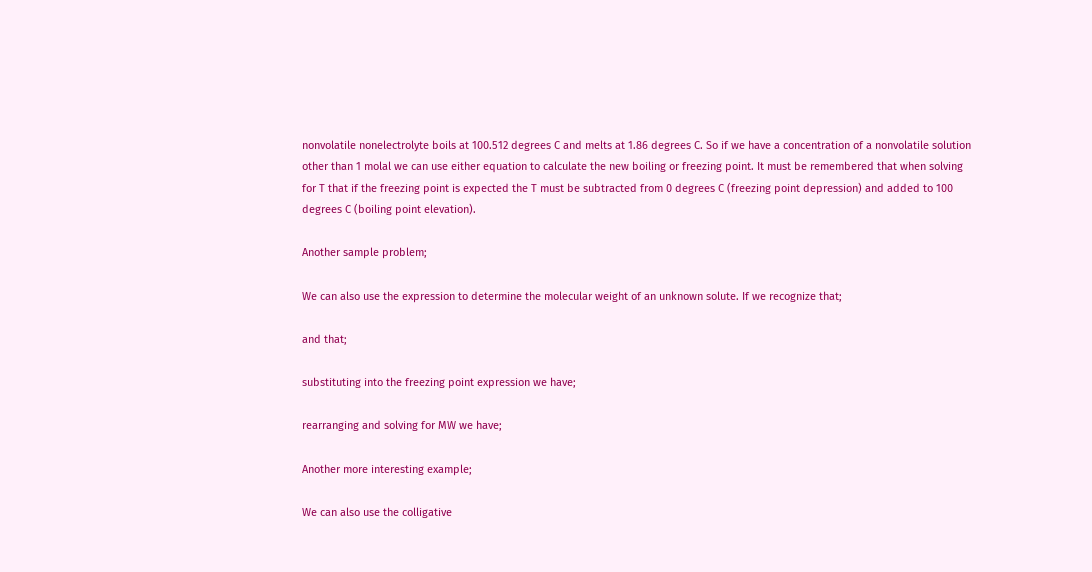nonvolatile nonelectrolyte boils at 100.512 degrees C and melts at 1.86 degrees C. So if we have a concentration of a nonvolatile solution other than 1 molal we can use either equation to calculate the new boiling or freezing point. It must be remembered that when solving for T that if the freezing point is expected the T must be subtracted from 0 degrees C (freezing point depression) and added to 100 degrees C (boiling point elevation).

Another sample problem;

We can also use the expression to determine the molecular weight of an unknown solute. If we recognize that;

and that;

substituting into the freezing point expression we have;

rearranging and solving for MW we have;

Another more interesting example;

We can also use the colligative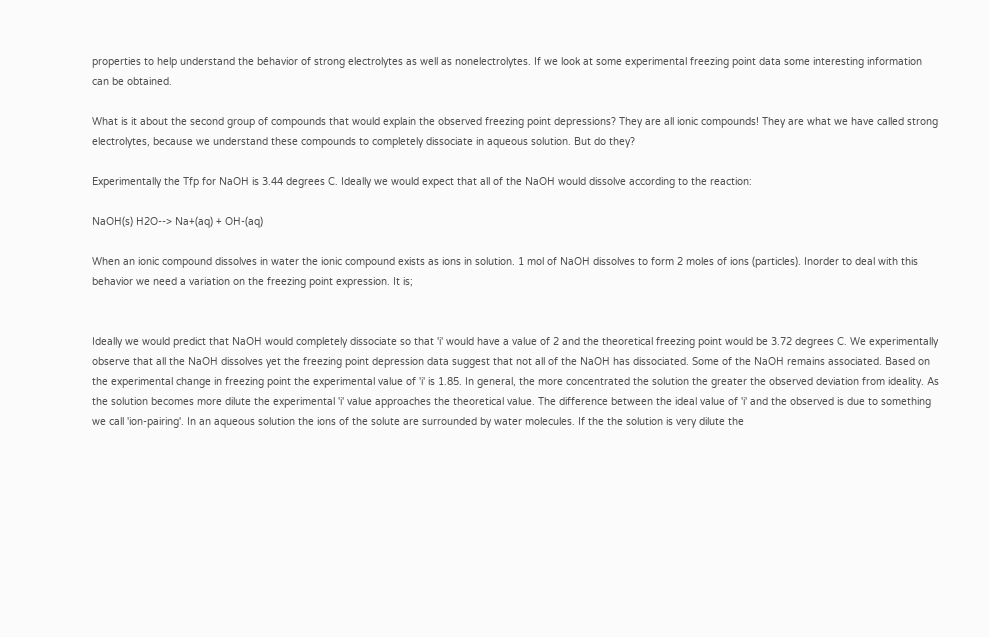properties to help understand the behavior of strong electrolytes as well as nonelectrolytes. If we look at some experimental freezing point data some interesting information can be obtained.

What is it about the second group of compounds that would explain the observed freezing point depressions? They are all ionic compounds! They are what we have called strong electrolytes, because we understand these compounds to completely dissociate in aqueous solution. But do they?

Experimentally the Tfp for NaOH is 3.44 degrees C. Ideally we would expect that all of the NaOH would dissolve according to the reaction:

NaOH(s) H2O--> Na+(aq) + OH-(aq)

When an ionic compound dissolves in water the ionic compound exists as ions in solution. 1 mol of NaOH dissolves to form 2 moles of ions (particles). Inorder to deal with this behavior we need a variation on the freezing point expression. It is;


Ideally we would predict that NaOH would completely dissociate so that 'i' would have a value of 2 and the theoretical freezing point would be 3.72 degrees C. We experimentally observe that all the NaOH dissolves yet the freezing point depression data suggest that not all of the NaOH has dissociated. Some of the NaOH remains associated. Based on the experimental change in freezing point the experimental value of 'i' is 1.85. In general, the more concentrated the solution the greater the observed deviation from ideality. As the solution becomes more dilute the experimental 'i' value approaches the theoretical value. The difference between the ideal value of 'i' and the observed is due to something we call 'ion-pairing'. In an aqueous solution the ions of the solute are surrounded by water molecules. If the the solution is very dilute the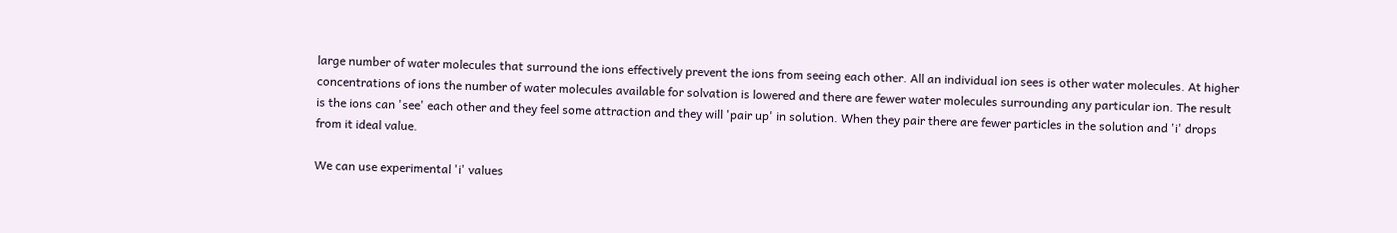large number of water molecules that surround the ions effectively prevent the ions from seeing each other. All an individual ion sees is other water molecules. At higher concentrations of ions the number of water molecules available for solvation is lowered and there are fewer water molecules surrounding any particular ion. The result is the ions can 'see' each other and they feel some attraction and they will 'pair up' in solution. When they pair there are fewer particles in the solution and 'i' drops from it ideal value.

We can use experimental 'i' values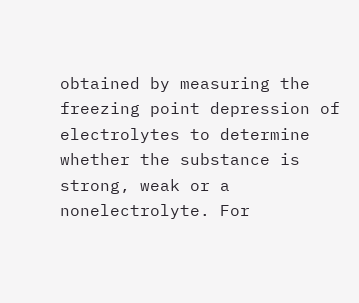obtained by measuring the freezing point depression of electrolytes to determine whether the substance is strong, weak or a nonelectrolyte. For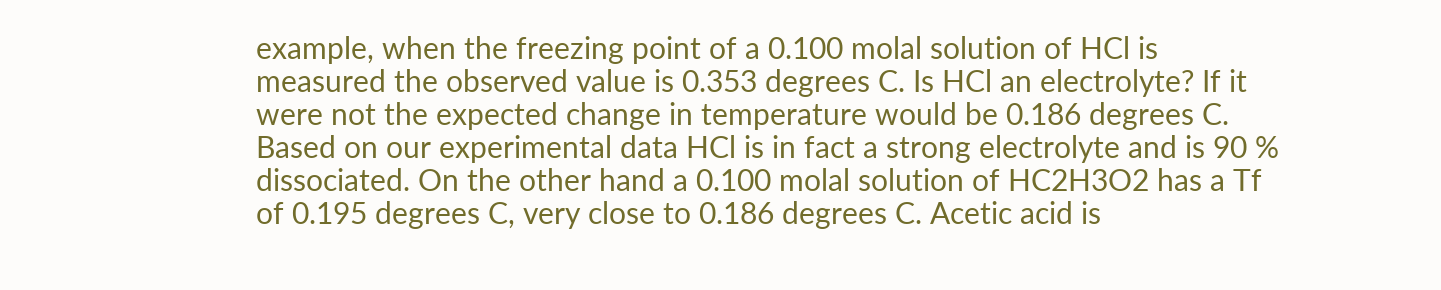example, when the freezing point of a 0.100 molal solution of HCl is measured the observed value is 0.353 degrees C. Is HCl an electrolyte? If it were not the expected change in temperature would be 0.186 degrees C. Based on our experimental data HCl is in fact a strong electrolyte and is 90 % dissociated. On the other hand a 0.100 molal solution of HC2H3O2 has a Tf of 0.195 degrees C, very close to 0.186 degrees C. Acetic acid is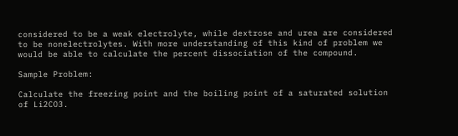considered to be a weak electrolyte, while dextrose and urea are considered to be nonelectrolytes. With more understanding of this kind of problem we would be able to calculate the percent dissociation of the compound.

Sample Problem:

Calculate the freezing point and the boiling point of a saturated solution of Li2CO3.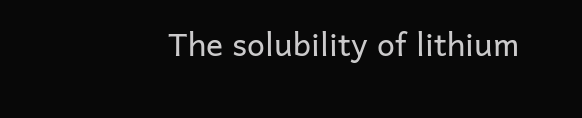The solubility of lithium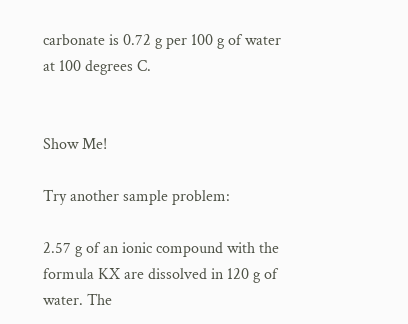carbonate is 0.72 g per 100 g of water at 100 degrees C.


Show Me!

Try another sample problem:

2.57 g of an ionic compound with the formula KX are dissolved in 120 g of water. The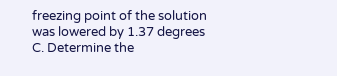freezing point of the solution was lowered by 1.37 degrees C. Determine the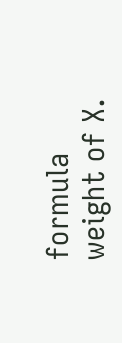formula weight of X.